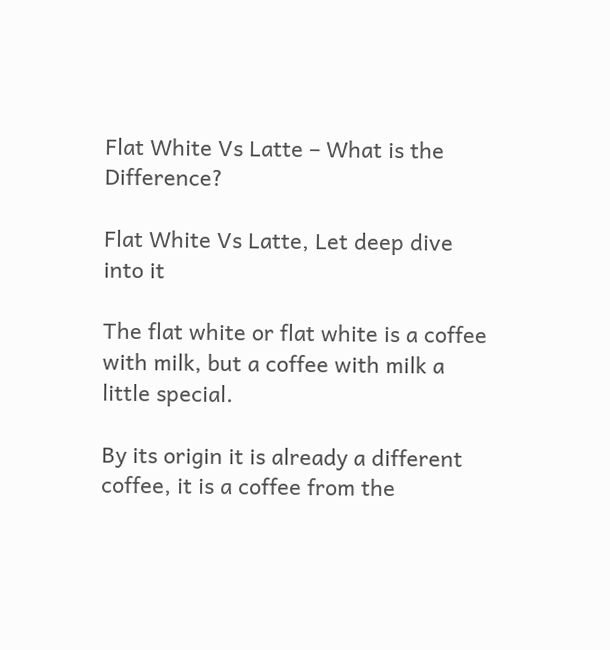Flat White Vs Latte – What is the Difference?

Flat White Vs Latte, Let deep dive into it

The flat white or flat white is a coffee with milk, but a coffee with milk a little special.

By its origin it is already a different coffee, it is a coffee from the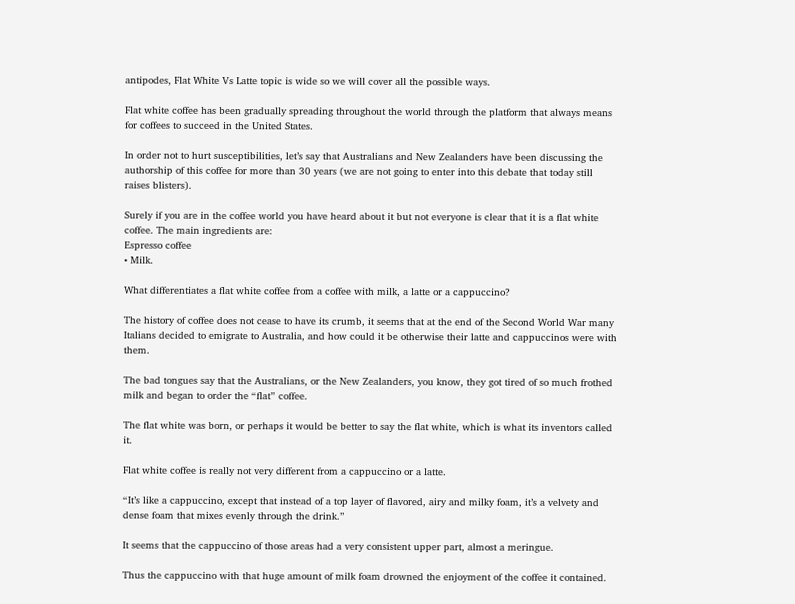antipodes, Flat White Vs Latte topic is wide so we will cover all the possible ways.

Flat white coffee has been gradually spreading throughout the world through the platform that always means for coffees to succeed in the United States.

In order not to hurt susceptibilities, let’s say that Australians and New Zealanders have been discussing the authorship of this coffee for more than 30 years (we are not going to enter into this debate that today still raises blisters).

Surely if you are in the coffee world you have heard about it but not everyone is clear that it is a flat white coffee. The main ingredients are:
Espresso coffee
• Milk.

What differentiates a flat white coffee from a coffee with milk, a latte or a cappuccino?

The history of coffee does not cease to have its crumb, it seems that at the end of the Second World War many Italians decided to emigrate to Australia, and how could it be otherwise their latte and cappuccinos were with them.

The bad tongues say that the Australians, or the New Zealanders, you know, they got tired of so much frothed milk and began to order the “flat” coffee.

The flat white was born, or perhaps it would be better to say the flat white, which is what its inventors called it.

Flat white coffee is really not very different from a cappuccino or a latte.

“It’s like a cappuccino, except that instead of a top layer of flavored, airy and milky foam, it’s a velvety and dense foam that mixes evenly through the drink.”

It seems that the cappuccino of those areas had a very consistent upper part, almost a meringue.

Thus the cappuccino with that huge amount of milk foam drowned the enjoyment of the coffee it contained.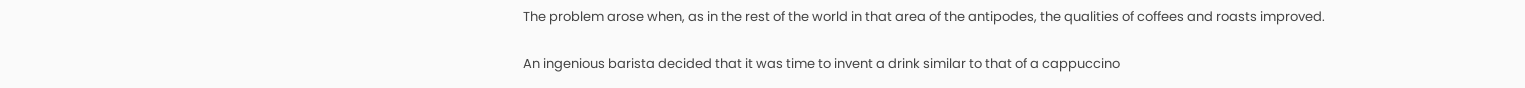The problem arose when, as in the rest of the world in that area of the antipodes, the qualities of coffees and roasts improved.

An ingenious barista decided that it was time to invent a drink similar to that of a cappuccino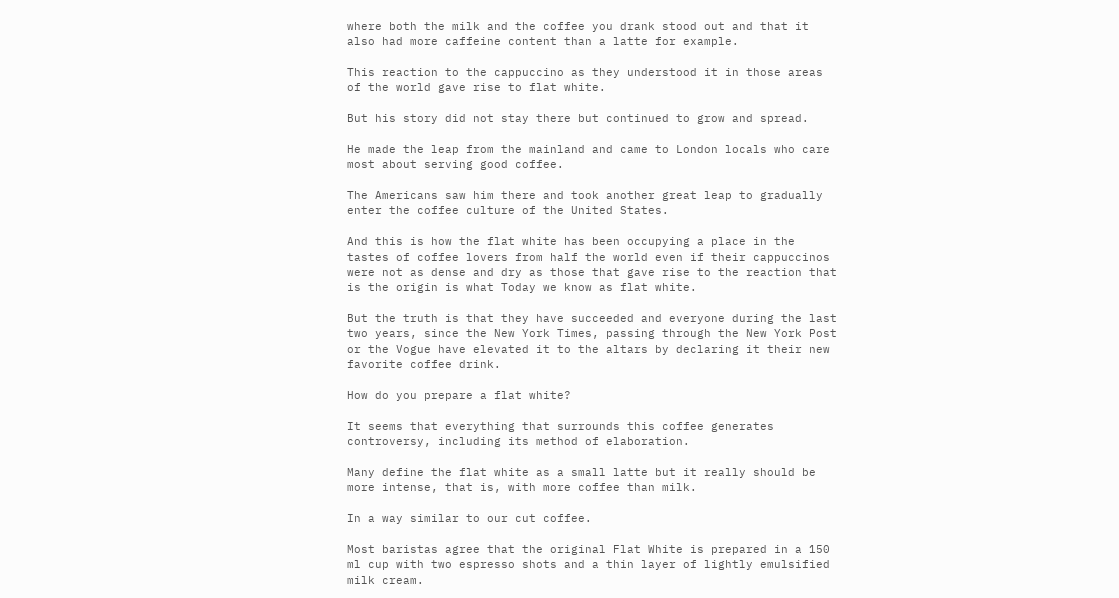where both the milk and the coffee you drank stood out and that it also had more caffeine content than a latte for example.

This reaction to the cappuccino as they understood it in those areas of the world gave rise to flat white.

But his story did not stay there but continued to grow and spread.

He made the leap from the mainland and came to London locals who care most about serving good coffee.

The Americans saw him there and took another great leap to gradually enter the coffee culture of the United States.

And this is how the flat white has been occupying a place in the tastes of coffee lovers from half the world even if their cappuccinos were not as dense and dry as those that gave rise to the reaction that is the origin is what Today we know as flat white.

But the truth is that they have succeeded and everyone during the last two years, since the New York Times, passing through the New York Post or the Vogue have elevated it to the altars by declaring it their new favorite coffee drink.

How do you prepare a flat white?

It seems that everything that surrounds this coffee generates controversy, including its method of elaboration.

Many define the flat white as a small latte but it really should be more intense, that is, with more coffee than milk.

In a way similar to our cut coffee.

Most baristas agree that the original Flat White is prepared in a 150 ml cup with two espresso shots and a thin layer of lightly emulsified milk cream.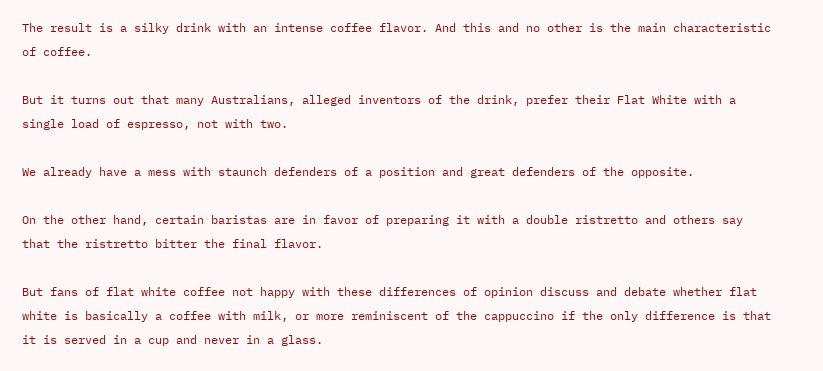The result is a silky drink with an intense coffee flavor. And this and no other is the main characteristic of coffee.

But it turns out that many Australians, alleged inventors of the drink, prefer their Flat White with a single load of espresso, not with two.

We already have a mess with staunch defenders of a position and great defenders of the opposite.

On the other hand, certain baristas are in favor of preparing it with a double ristretto and others say that the ristretto bitter the final flavor.

But fans of flat white coffee not happy with these differences of opinion discuss and debate whether flat white is basically a coffee with milk, or more reminiscent of the cappuccino if the only difference is that it is served in a cup and never in a glass.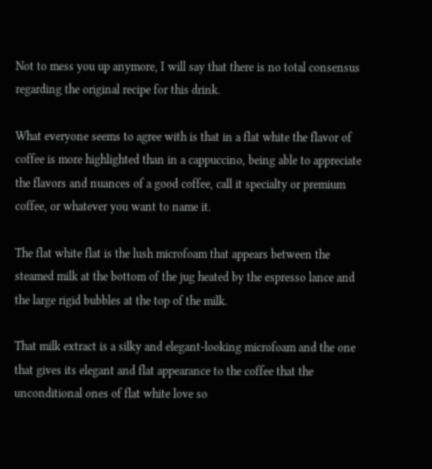Not to mess you up anymore, I will say that there is no total consensus regarding the original recipe for this drink.

What everyone seems to agree with is that in a flat white the flavor of coffee is more highlighted than in a cappuccino, being able to appreciate the flavors and nuances of a good coffee, call it specialty or premium coffee, or whatever you want to name it.

The flat white flat is the lush microfoam that appears between the steamed milk at the bottom of the jug heated by the espresso lance and the large rigid bubbles at the top of the milk.

That milk extract is a silky and elegant-looking microfoam and the one that gives its elegant and flat appearance to the coffee that the unconditional ones of flat white love so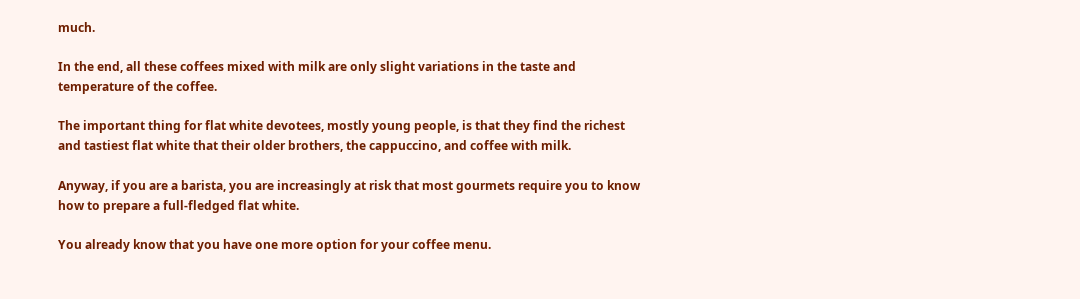much.

In the end, all these coffees mixed with milk are only slight variations in the taste and temperature of the coffee.

The important thing for flat white devotees, mostly young people, is that they find the richest and tastiest flat white that their older brothers, the cappuccino, and coffee with milk.

Anyway, if you are a barista, you are increasingly at risk that most gourmets require you to know how to prepare a full-fledged flat white.

You already know that you have one more option for your coffee menu.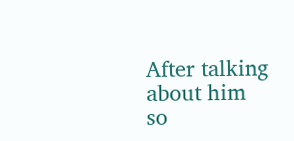After talking about him so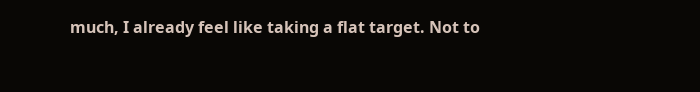much, I already feel like taking a flat target. Not to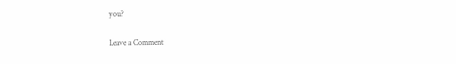you?

Leave a Comment